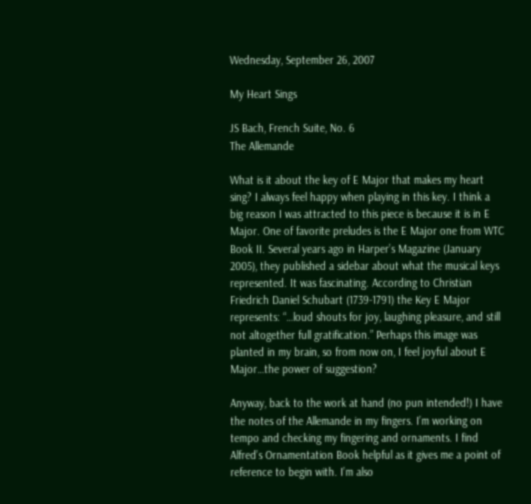Wednesday, September 26, 2007

My Heart Sings

JS Bach, French Suite, No. 6
The Allemande

What is it about the key of E Major that makes my heart sing? I always feel happy when playing in this key. I think a big reason I was attracted to this piece is because it is in E Major. One of favorite preludes is the E Major one from WTC Book II. Several years ago in Harper’s Magazine (January 2005), they published a sidebar about what the musical keys represented. It was fascinating. According to Christian Friedrich Daniel Schubart (1739-1791) the Key E Major represents: “…loud shouts for joy, laughing pleasure, and still not altogether full gratification.” Perhaps this image was planted in my brain, so from now on, I feel joyful about E Major…the power of suggestion?

Anyway, back to the work at hand (no pun intended!) I have the notes of the Allemande in my fingers. I’m working on tempo and checking my fingering and ornaments. I find Alfred’s Ornamentation Book helpful as it gives me a point of reference to begin with. I’m also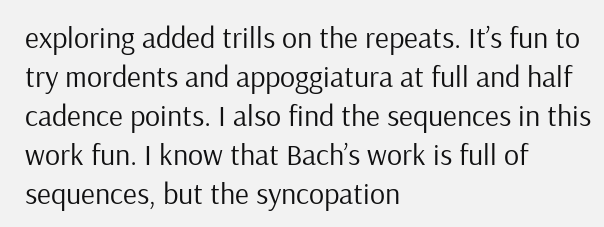exploring added trills on the repeats. It’s fun to try mordents and appoggiatura at full and half cadence points. I also find the sequences in this work fun. I know that Bach’s work is full of sequences, but the syncopation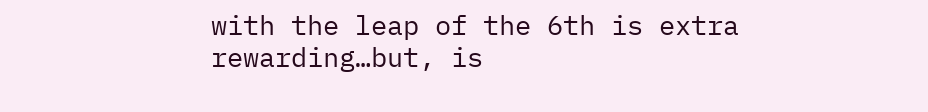with the leap of the 6th is extra rewarding…but, is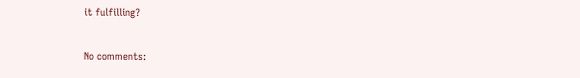it fulfilling?

No comments: